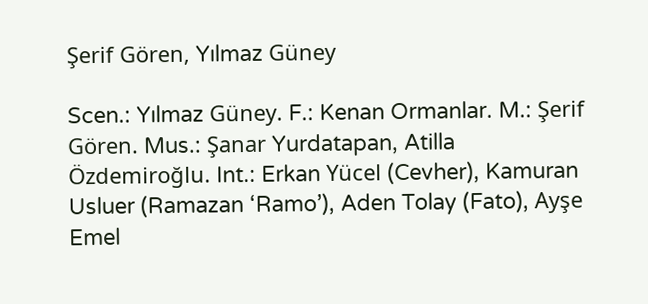Şerif Gören, Yılmaz Güney

Scen.: Yılmaz Güney. F.: Kenan Ormanlar. M.: Şerif Gören. Mus.: Şanar Yurdatapan, Atilla Özdemiroğlu. Int.: Erkan Yücel (Cevher), Kamuran Usluer (Ramazan ‘Ramo’), Aden Tolay (Fato), Ayşe Emel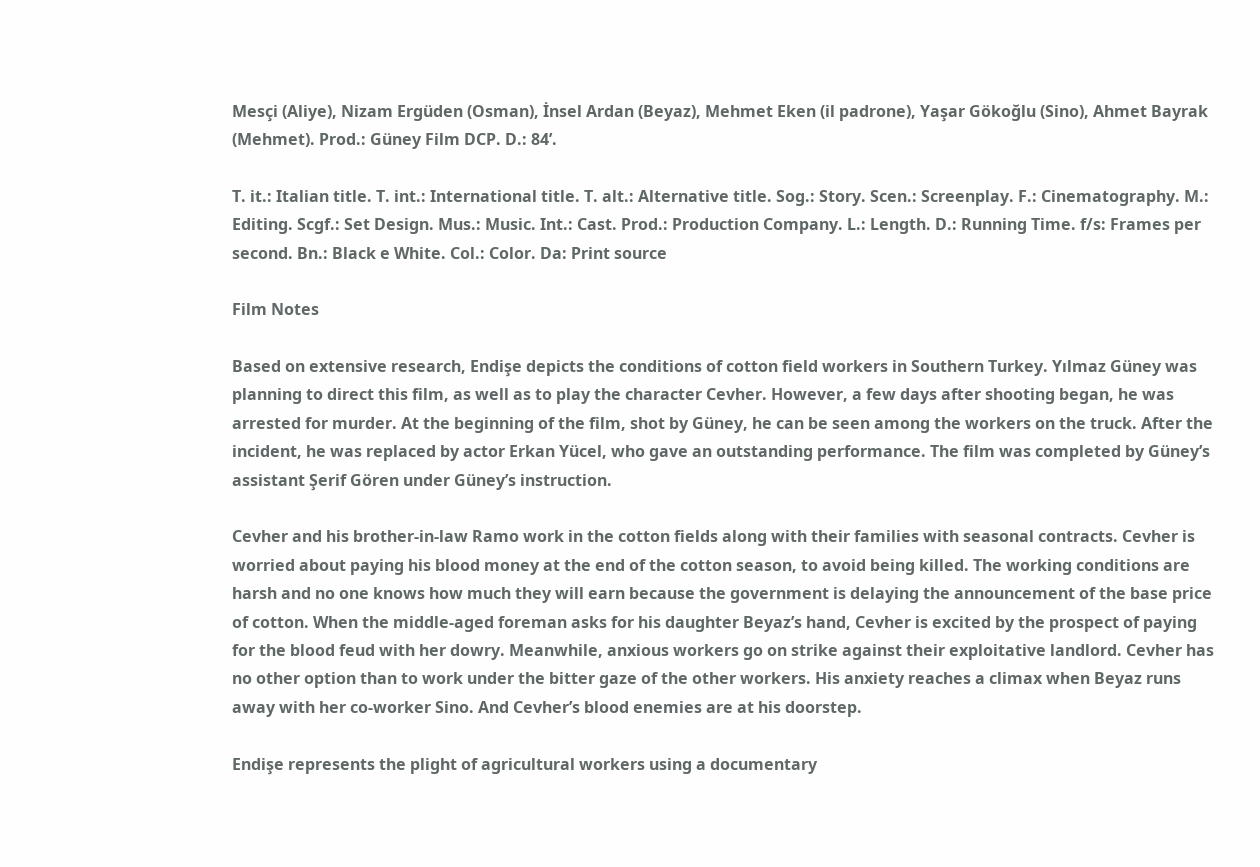Mesçi (Aliye), Nizam Ergüden (Osman), İnsel Ardan (Beyaz), Mehmet Eken (il padrone), Yaşar Gökoğlu (Sino), Ahmet Bayrak (Mehmet). Prod.: Güney Film DCP. D.: 84’.

T. it.: Italian title. T. int.: International title. T. alt.: Alternative title. Sog.: Story. Scen.: Screenplay. F.: Cinematography. M.: Editing. Scgf.: Set Design. Mus.: Music. Int.: Cast. Prod.: Production Company. L.: Length. D.: Running Time. f/s: Frames per second. Bn.: Black e White. Col.: Color. Da: Print source

Film Notes

Based on extensive research, Endişe depicts the conditions of cotton field workers in Southern Turkey. Yılmaz Güney was planning to direct this film, as well as to play the character Cevher. However, a few days after shooting began, he was arrested for murder. At the beginning of the film, shot by Güney, he can be seen among the workers on the truck. After the incident, he was replaced by actor Erkan Yücel, who gave an outstanding performance. The film was completed by Güney’s assistant Şerif Gören under Güney’s instruction.

Cevher and his brother-in-law Ramo work in the cotton fields along with their families with seasonal contracts. Cevher is worried about paying his blood money at the end of the cotton season, to avoid being killed. The working conditions are harsh and no one knows how much they will earn because the government is delaying the announcement of the base price of cotton. When the middle-aged foreman asks for his daughter Beyaz’s hand, Cevher is excited by the prospect of paying for the blood feud with her dowry. Meanwhile, anxious workers go on strike against their exploitative landlord. Cevher has no other option than to work under the bitter gaze of the other workers. His anxiety reaches a climax when Beyaz runs away with her co-worker Sino. And Cevher’s blood enemies are at his doorstep.

Endişe represents the plight of agricultural workers using a documentary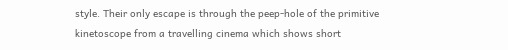style. Their only escape is through the peep-hole of the primitive kinetoscope from a travelling cinema which shows short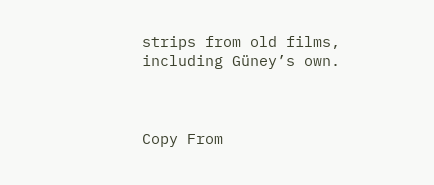strips from old films, including Güney’s own.



Copy From